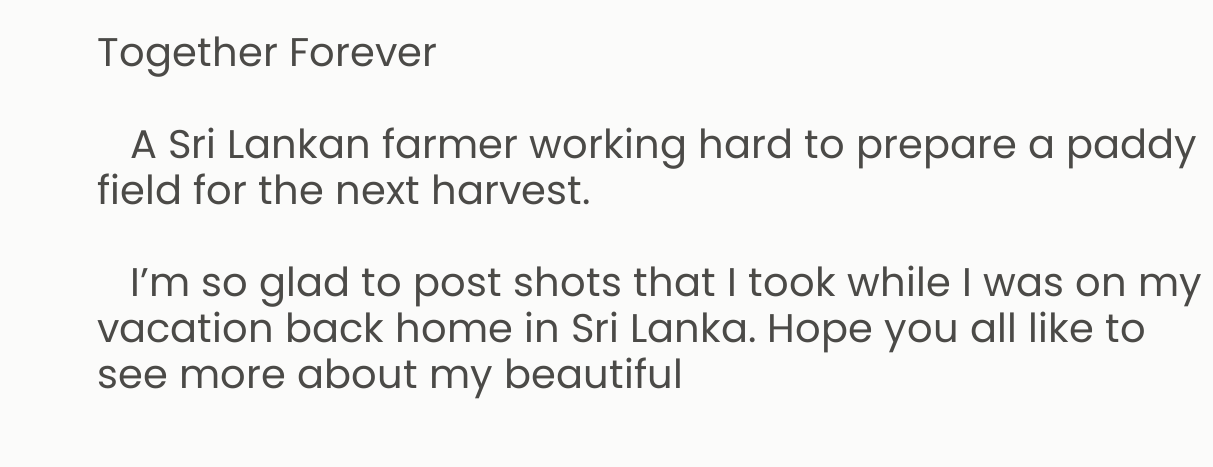Together Forever

   A Sri Lankan farmer working hard to prepare a paddy field for the next harvest.

   I’m so glad to post shots that I took while I was on my vacation back home in Sri Lanka. Hope you all like to see more about my beautiful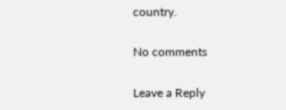country.

No comments

Leave a Reply